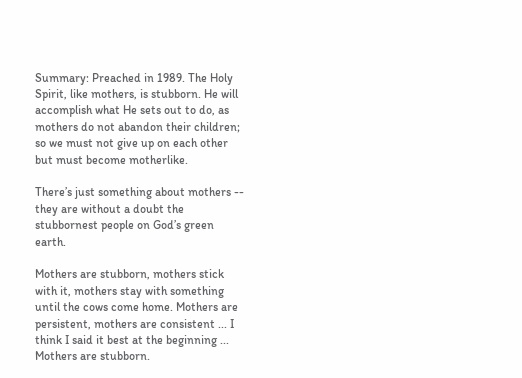Summary: Preached in 1989. The Holy Spirit, like mothers, is stubborn. He will accomplish what He sets out to do, as mothers do not abandon their children; so we must not give up on each other but must become motherlike.

There’s just something about mothers -- they are without a doubt the stubbornest people on God’s green earth.

Mothers are stubborn, mothers stick with it, mothers stay with something until the cows come home. Mothers are persistent, mothers are consistent ... I think I said it best at the beginning ... Mothers are stubborn.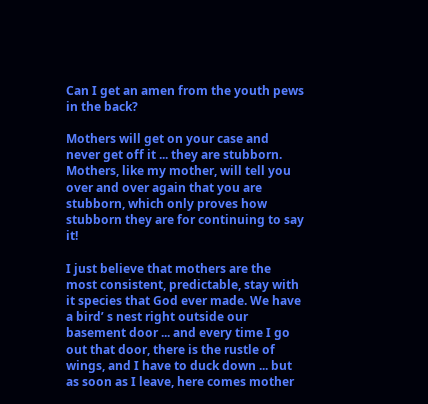Can I get an amen from the youth pews in the back?

Mothers will get on your case and never get off it ... they are stubborn. Mothers, like my mother, will tell you over and over again that you are stubborn, which only proves how stubborn they are for continuing to say it!

I just believe that mothers are the most consistent, predictable, stay with it species that God ever made. We have a bird’ s nest right outside our basement door ... and every time I go out that door, there is the rustle of wings, and I have to duck down ... but as soon as I leave, here comes mother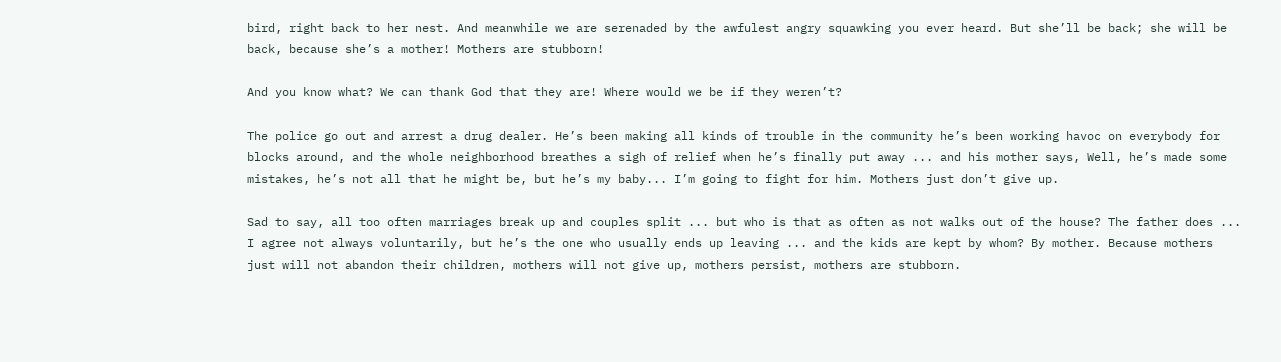bird, right back to her nest. And meanwhile we are serenaded by the awfulest angry squawking you ever heard. But she’ll be back; she will be back, because she’s a mother! Mothers are stubborn!

And you know what? We can thank God that they are! Where would we be if they weren’t?

The police go out and arrest a drug dealer. He’s been making all kinds of trouble in the community he’s been working havoc on everybody for blocks around, and the whole neighborhood breathes a sigh of relief when he’s finally put away ... and his mother says, Well, he’s made some mistakes, he’s not all that he might be, but he’s my baby... I’m going to fight for him. Mothers just don’t give up.

Sad to say, all too often marriages break up and couples split ... but who is that as often as not walks out of the house? The father does ... I agree not always voluntarily, but he’s the one who usually ends up leaving ... and the kids are kept by whom? By mother. Because mothers just will not abandon their children, mothers will not give up, mothers persist, mothers are stubborn.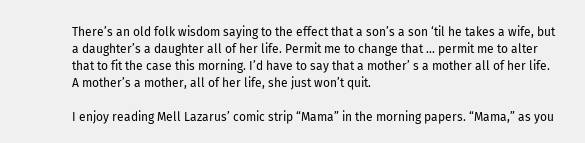There’s an old folk wisdom saying to the effect that a son’s a son ‘til he takes a wife, but a daughter’s a daughter all of her life. Permit me to change that ... permit me to alter that to fit the case this morning. I’d have to say that a mother’ s a mother all of her life. A mother’s a mother, all of her life, she just won’t quit.

I enjoy reading Mell Lazarus’ comic strip “Mama” in the morning papers. “Mama,” as you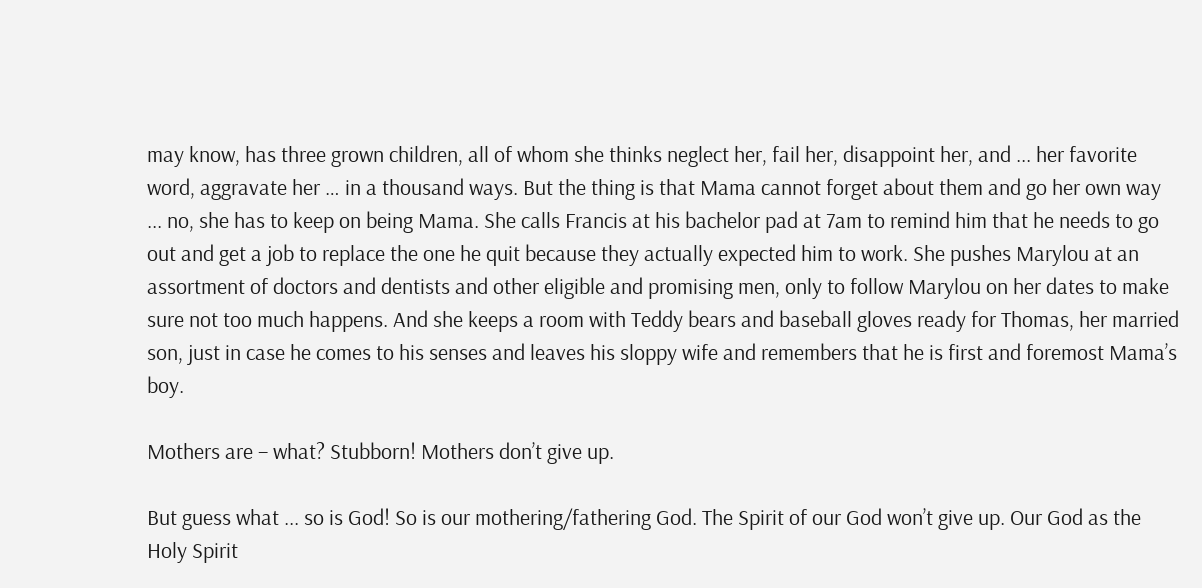may know, has three grown children, all of whom she thinks neglect her, fail her, disappoint her, and ... her favorite word, aggravate her … in a thousand ways. But the thing is that Mama cannot forget about them and go her own way ... no, she has to keep on being Mama. She calls Francis at his bachelor pad at 7am to remind him that he needs to go out and get a job to replace the one he quit because they actually expected him to work. She pushes Marylou at an assortment of doctors and dentists and other eligible and promising men, only to follow Marylou on her dates to make sure not too much happens. And she keeps a room with Teddy bears and baseball gloves ready for Thomas, her married son, just in case he comes to his senses and leaves his sloppy wife and remembers that he is first and foremost Mama’s boy.

Mothers are – what? Stubborn! Mothers don’t give up.

But guess what ... so is God! So is our mothering/fathering God. The Spirit of our God won’t give up. Our God as the Holy Spirit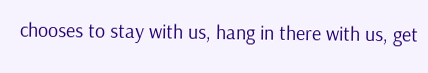chooses to stay with us, hang in there with us, get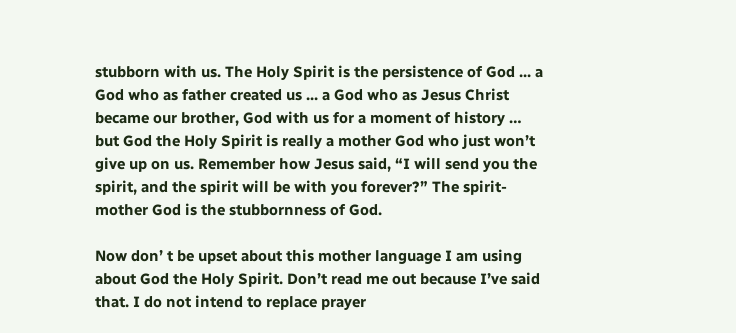stubborn with us. The Holy Spirit is the persistence of God ... a God who as father created us ... a God who as Jesus Christ became our brother, God with us for a moment of history … but God the Holy Spirit is really a mother God who just won’t give up on us. Remember how Jesus said, “I will send you the spirit, and the spirit will be with you forever?” The spirit-mother God is the stubbornness of God.

Now don’ t be upset about this mother language I am using about God the Holy Spirit. Don’t read me out because I’ve said that. I do not intend to replace prayer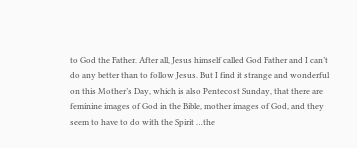to God the Father. After all, Jesus himself called God Father and I can’t do any better than to follow Jesus. But I find it strange and wonderful on this Mother’s Day, which is also Pentecost Sunday, that there are feminine images of God in the Bible, mother images of God, and they seem to have to do with the Spirit …the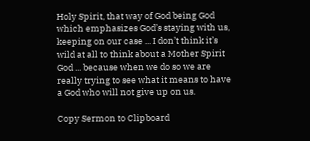Holy Spirit, that way of God being God which emphasizes God’s staying with us, keeping on our case ... I don’t think it’s wild at all to think about a Mother Spirit God ... because when we do so we are really trying to see what it means to have a God who will not give up on us.

Copy Sermon to Clipboard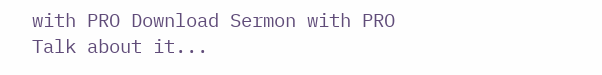with PRO Download Sermon with PRO
Talk about it...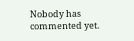Nobody has commented yet.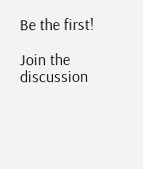Be the first!

Join the discussion